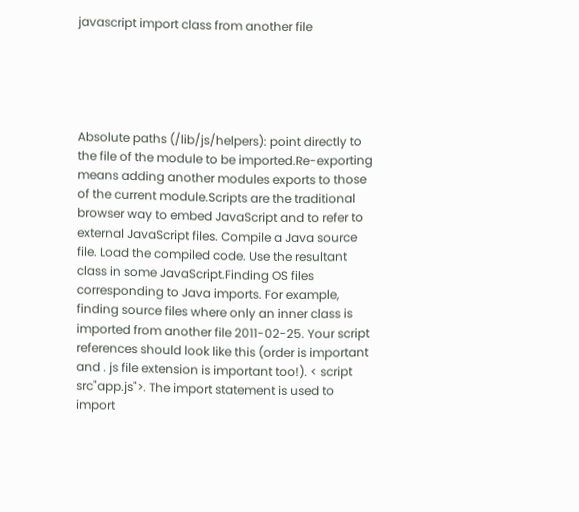javascript import class from another file





Absolute paths (/lib/js/helpers): point directly to the file of the module to be imported.Re-exporting means adding another modules exports to those of the current module.Scripts are the traditional browser way to embed JavaScript and to refer to external JavaScript files. Compile a Java source file. Load the compiled code. Use the resultant class in some JavaScript.Finding OS files corresponding to Java imports. For example, finding source files where only an inner class is imported from another file 2011-02-25. Your script references should look like this (order is important and . js file extension is important too!). < script src"app.js">. The import statement is used to import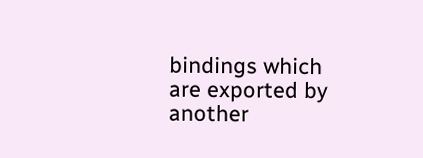bindings which are exported by another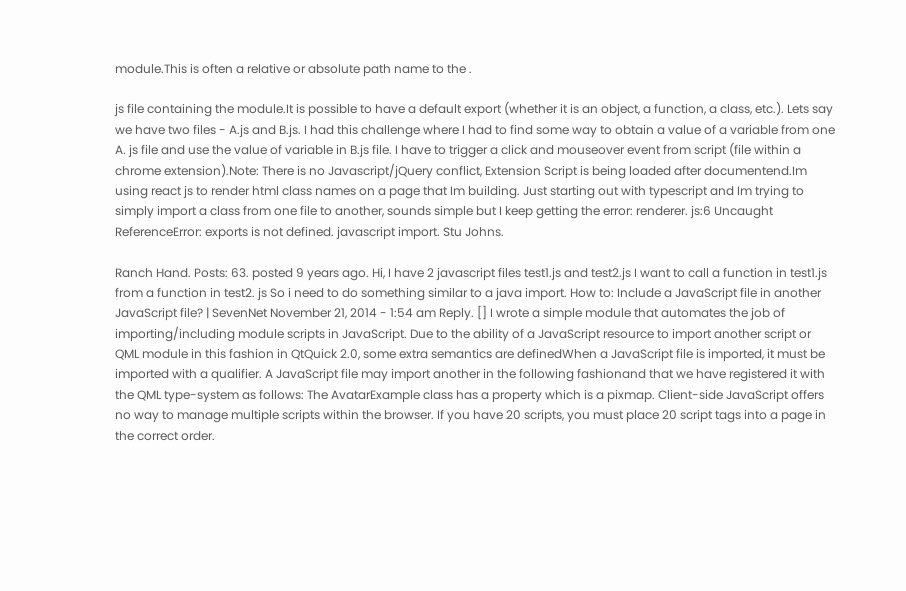module.This is often a relative or absolute path name to the .

js file containing the module.It is possible to have a default export (whether it is an object, a function, a class, etc.). Lets say we have two files - A.js and B.js. I had this challenge where I had to find some way to obtain a value of a variable from one A. js file and use the value of variable in B.js file. I have to trigger a click and mouseover event from script (file within a chrome extension).Note: There is no Javascript/jQuery conflict, Extension Script is being loaded after documentend.Im using react js to render html class names on a page that Im building. Just starting out with typescript and Im trying to simply import a class from one file to another, sounds simple but I keep getting the error: renderer. js:6 Uncaught ReferenceError: exports is not defined. javascript import. Stu Johns.

Ranch Hand. Posts: 63. posted 9 years ago. Hi, I have 2 javascript files test1.js and test2.js I want to call a function in test1.js from a function in test2. js So i need to do something similar to a java import. How to: Include a JavaScript file in another JavaScript file? | SevenNet November 21, 2014 - 1:54 am Reply. [] I wrote a simple module that automates the job of importing/including module scripts in JavaScript. Due to the ability of a JavaScript resource to import another script or QML module in this fashion in QtQuick 2.0, some extra semantics are definedWhen a JavaScript file is imported, it must be imported with a qualifier. A JavaScript file may import another in the following fashionand that we have registered it with the QML type-system as follows: The AvatarExample class has a property which is a pixmap. Client-side JavaScript offers no way to manage multiple scripts within the browser. If you have 20 scripts, you must place 20 script tags into a page in the correct order.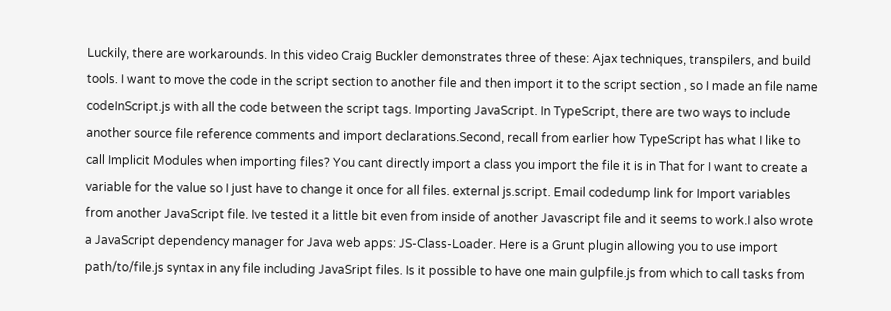Luckily, there are workarounds. In this video Craig Buckler demonstrates three of these: Ajax techniques, transpilers, and build tools. I want to move the code in the script section to another file and then import it to the script section , so I made an file name codeInScript.js with all the code between the script tags. Importing JavaScript. In TypeScript, there are two ways to include another source file reference comments and import declarations.Second, recall from earlier how TypeScript has what I like to call Implicit Modules when importing files? You cant directly import a class you import the file it is in That for I want to create a variable for the value so I just have to change it once for all files. external js.script. Email codedump link for Import variables from another JavaScript file. Ive tested it a little bit even from inside of another Javascript file and it seems to work.I also wrote a JavaScript dependency manager for Java web apps: JS-Class-Loader. Here is a Grunt plugin allowing you to use import path/to/file.js syntax in any file including JavaSript files. Is it possible to have one main gulpfile.js from which to call tasks from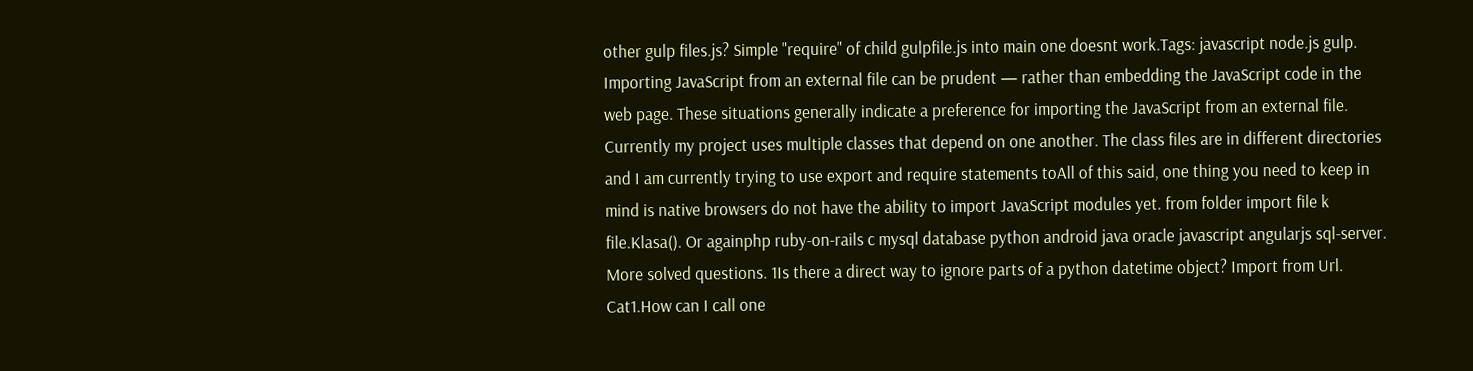other gulp files.js? Simple "require" of child gulpfile.js into main one doesnt work.Tags: javascript node.js gulp. Importing JavaScript from an external file can be prudent — rather than embedding the JavaScript code in the web page. These situations generally indicate a preference for importing the JavaScript from an external file. Currently my project uses multiple classes that depend on one another. The class files are in different directories and I am currently trying to use export and require statements toAll of this said, one thing you need to keep in mind is native browsers do not have the ability to import JavaScript modules yet. from folder import file k file.Klasa(). Or againphp ruby-on-rails c mysql database python android java oracle javascript angularjs sql-server. More solved questions. 1Is there a direct way to ignore parts of a python datetime object? Import from Url. Cat1.How can I call one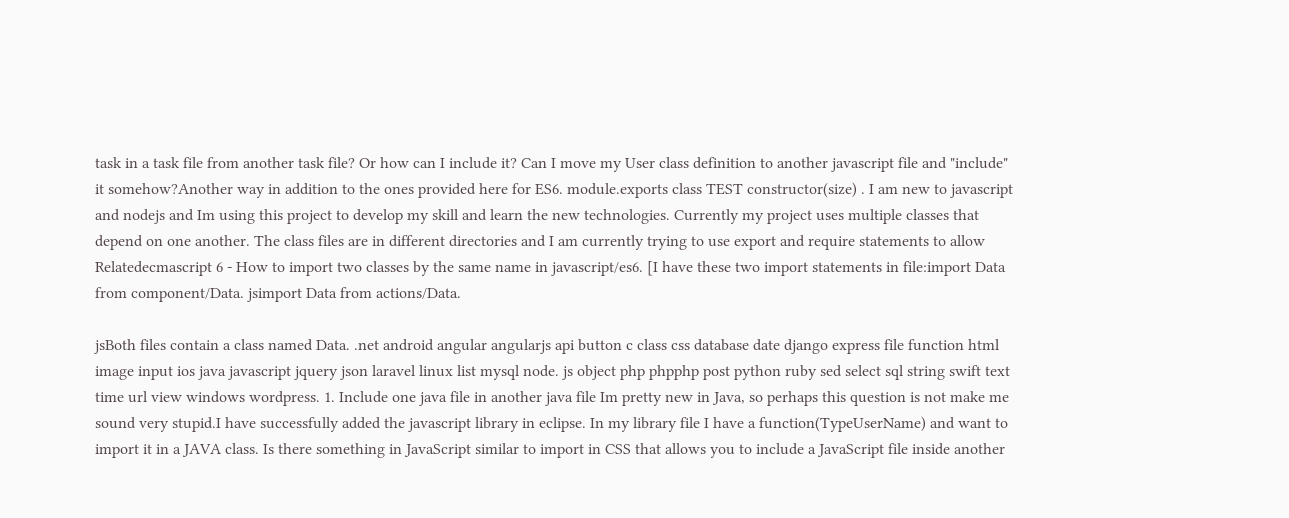task in a task file from another task file? Or how can I include it? Can I move my User class definition to another javascript file and "include" it somehow?Another way in addition to the ones provided here for ES6. module.exports class TEST constructor(size) . I am new to javascript and nodejs and Im using this project to develop my skill and learn the new technologies. Currently my project uses multiple classes that depend on one another. The class files are in different directories and I am currently trying to use export and require statements to allow Relatedecmascript 6 - How to import two classes by the same name in javascript/es6. [I have these two import statements in file:import Data from component/Data. jsimport Data from actions/Data.

jsBoth files contain a class named Data. .net android angular angularjs api button c class css database date django express file function html image input ios java javascript jquery json laravel linux list mysql node. js object php phpphp post python ruby sed select sql string swift text time url view windows wordpress. 1. Include one java file in another java file Im pretty new in Java, so perhaps this question is not make me sound very stupid.I have successfully added the javascript library in eclipse. In my library file I have a function(TypeUserName) and want to import it in a JAVA class. Is there something in JavaScript similar to import in CSS that allows you to include a JavaScript file inside another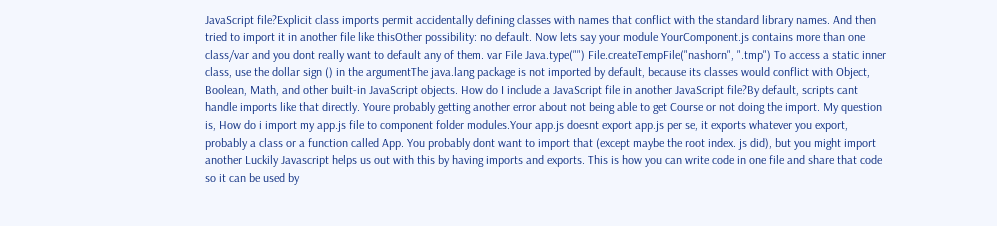JavaScript file?Explicit class imports permit accidentally defining classes with names that conflict with the standard library names. And then tried to import it in another file like thisOther possibility: no default. Now lets say your module YourComponent.js contains more than one class/var and you dont really want to default any of them. var File Java.type("") File.createTempFile("nashorn", ".tmp") To access a static inner class, use the dollar sign () in the argumentThe java.lang package is not imported by default, because its classes would conflict with Object, Boolean, Math, and other built-in JavaScript objects. How do I include a JavaScript file in another JavaScript file?By default, scripts cant handle imports like that directly. Youre probably getting another error about not being able to get Course or not doing the import. My question is, How do i import my app.js file to component folder modules.Your app.js doesnt export app.js per se, it exports whatever you export, probably a class or a function called App. You probably dont want to import that (except maybe the root index. js did), but you might import another Luckily Javascript helps us out with this by having imports and exports. This is how you can write code in one file and share that code so it can be used by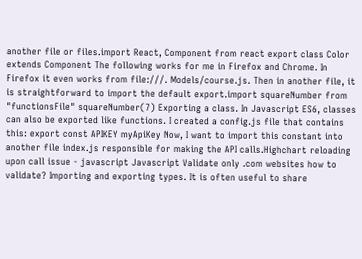another file or files.import React, Component from react export class Color extends Component The following works for me in Firefox and Chrome. In Firefox it even works from file:///. Models/course.js. Then in another file, it is straightforward to import the default export.import squareNumber from "functionsFile" squareNumber(7) Exporting a class. In Javascript ES6, classes can also be exported like functions. I created a config.js file that contains this: export const APIKEY myApiKey Now, I want to import this constant into another file index.js responsible for making the API calls.Highchart reloading upon call issue - javascript Javascript Validate only .com websites how to validate? Importing and exporting types. It is often useful to share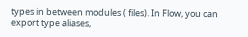types in between modules ( files). In Flow, you can export type aliases,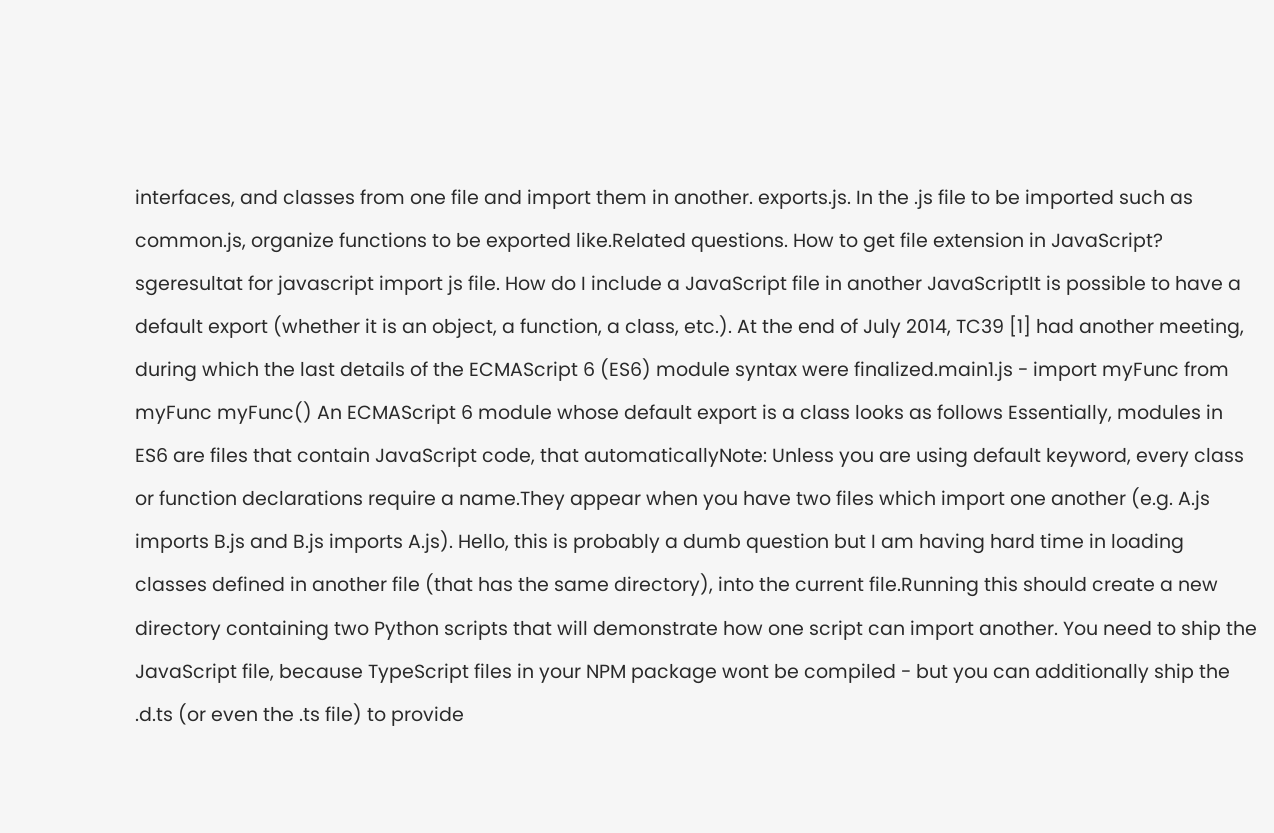interfaces, and classes from one file and import them in another. exports.js. In the .js file to be imported such as common.js, organize functions to be exported like.Related questions. How to get file extension in JavaScript? sgeresultat for javascript import js file. How do I include a JavaScript file in another JavaScriptIt is possible to have a default export (whether it is an object, a function, a class, etc.). At the end of July 2014, TC39 [1] had another meeting, during which the last details of the ECMAScript 6 (ES6) module syntax were finalized.main1.js - import myFunc from myFunc myFunc() An ECMAScript 6 module whose default export is a class looks as follows Essentially, modules in ES6 are files that contain JavaScript code, that automaticallyNote: Unless you are using default keyword, every class or function declarations require a name.They appear when you have two files which import one another (e.g. A.js imports B.js and B.js imports A.js). Hello, this is probably a dumb question but I am having hard time in loading classes defined in another file (that has the same directory), into the current file.Running this should create a new directory containing two Python scripts that will demonstrate how one script can import another. You need to ship the JavaScript file, because TypeScript files in your NPM package wont be compiled - but you can additionally ship the .d.ts (or even the .ts file) to provide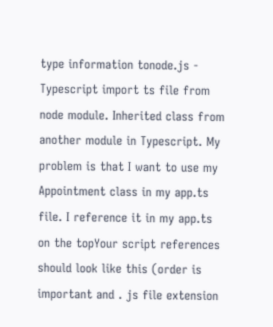type information tonode.js - Typescript import ts file from node module. Inherited class from another module in Typescript. My problem is that I want to use my Appointment class in my app.ts file. I reference it in my app.ts on the topYour script references should look like this (order is important and . js file extension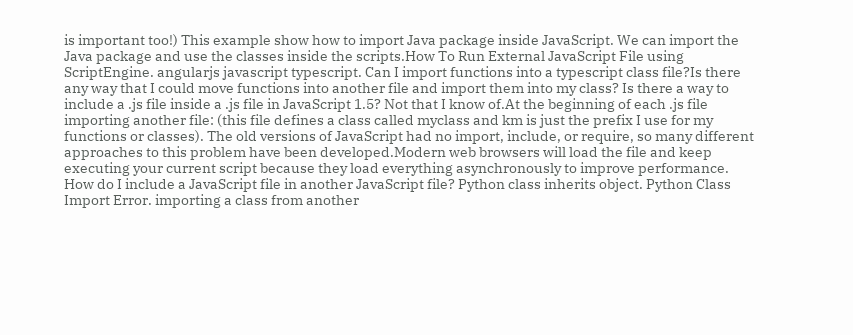is important too!) This example show how to import Java package inside JavaScript. We can import the Java package and use the classes inside the scripts.How To Run External JavaScript File using ScriptEngine. angularjs javascript typescript. Can I import functions into a typescript class file?Is there any way that I could move functions into another file and import them into my class? Is there a way to include a .js file inside a .js file in JavaScript 1.5? Not that I know of.At the beginning of each .js file importing another file: (this file defines a class called myclass and km is just the prefix I use for my functions or classes). The old versions of JavaScript had no import, include, or require, so many different approaches to this problem have been developed.Modern web browsers will load the file and keep executing your current script because they load everything asynchronously to improve performance. How do I include a JavaScript file in another JavaScript file? Python class inherits object. Python Class Import Error. importing a class from another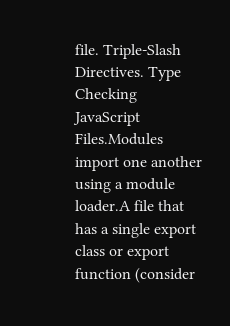file. Triple-Slash Directives. Type Checking JavaScript Files.Modules import one another using a module loader.A file that has a single export class or export function (consider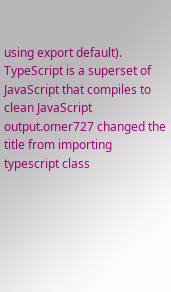using export default). TypeScript is a superset of JavaScript that compiles to clean JavaScript output.omer727 changed the title from importing typescript class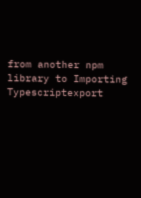from another npm library to Importing Typescriptexport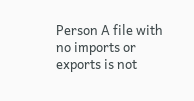Person A file with no imports or exports is not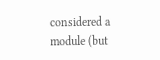considered a module (but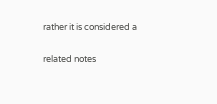rather it is considered a

related notes